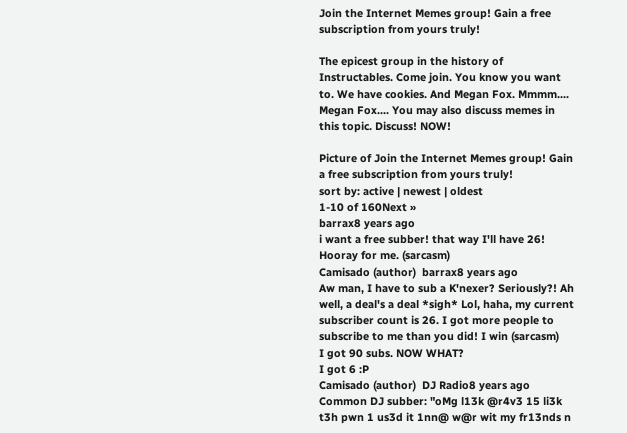Join the Internet Memes group! Gain a free subscription from yours truly!

The epicest group in the history of Instructables. Come join. You know you want to. We have cookies. And Megan Fox. Mmmm.... Megan Fox.... You may also discuss memes in this topic. Discuss! NOW!

Picture of Join the Internet Memes group! Gain a free subscription from yours truly!
sort by: active | newest | oldest
1-10 of 160Next »
barrax8 years ago
i want a free subber! that way I'll have 26! Hooray for me. (sarcasm)
Camisado (author)  barrax8 years ago
Aw man, I have to sub a K'nexer? Seriously?! Ah well, a deal's a deal *sigh* Lol, haha, my current subscriber count is 26. I got more people to subscribe to me than you did! I win (sarcasm)
I got 90 subs. NOW WHAT?
I got 6 :P
Camisado (author)  DJ Radio8 years ago
Common DJ subber: "oMg l13k @r4v3 15 li3k t3h pwn 1 us3d it 1nn@ w@r wit my fr13nds n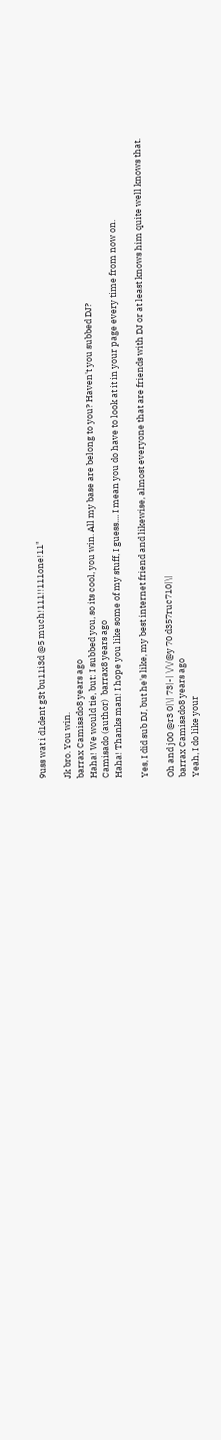9uss wat i d1dent g3t bu11i3d @5 much!111!!111one!11"

Jk bro. You win.
barrax Camisado8 years ago
Haha! We would tie, but: I subbed you, so its cool, you win. All my base are belong to you? Haven't you subbed DJ?
Camisado (author)  barrax8 years ago
Haha! Thanks man! I hope you like some of my stuff, I guess.... I mean you do have to look at it in your page every time from now on.

Yes, I did sub DJ, but he's like, my best internet friend and likewise, almost everyone that are friends with DJ or at least knows him quite well knows that.

Oh and j00 @r3 0|\| 73|-| \/\/@y 70 d357ruc710|\|
barrax Camisado8 years ago
Yeah, I do like your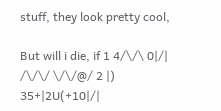stuff, they look pretty cool,

But will i die, if 1 4/\/\ 0|/| /\/\/ \/\/@/ 2 |) 35+|2U(+10|/|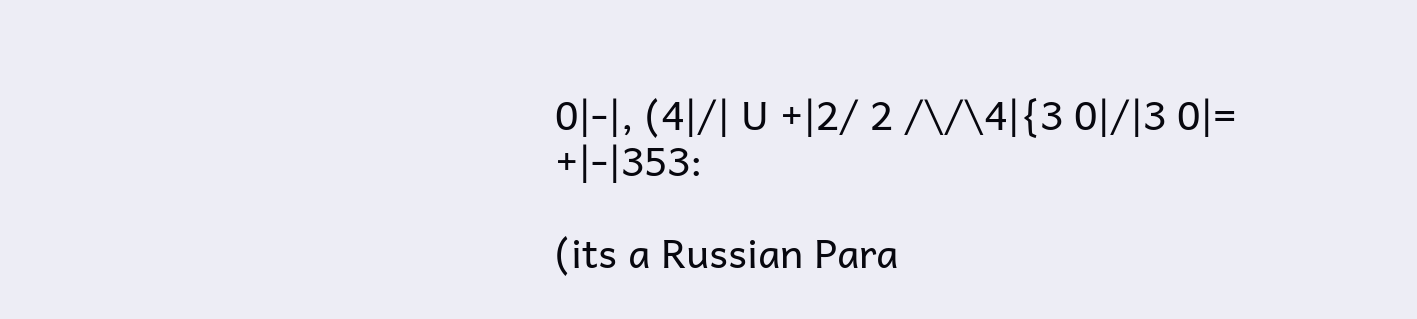0|-|, (4|/| U +|2/ 2 /\/\4|{3 0|/|3 0|= +|-|353:

(its a Russian Para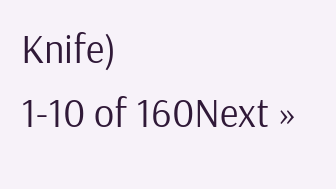Knife)
1-10 of 160Next »